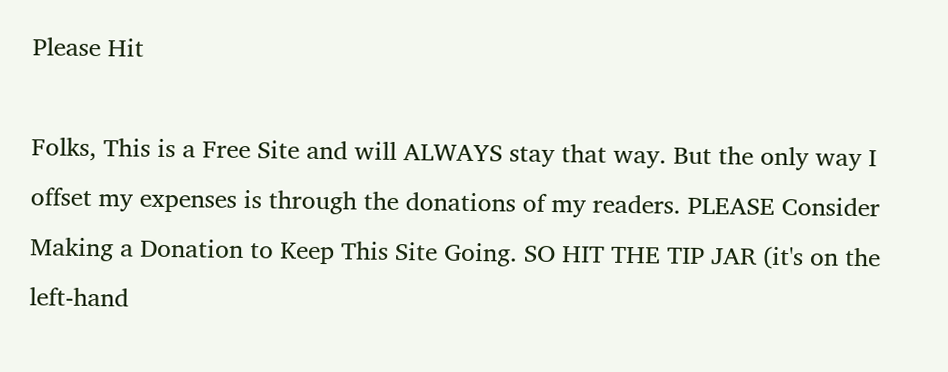Please Hit

Folks, This is a Free Site and will ALWAYS stay that way. But the only way I offset my expenses is through the donations of my readers. PLEASE Consider Making a Donation to Keep This Site Going. SO HIT THE TIP JAR (it's on the left-hand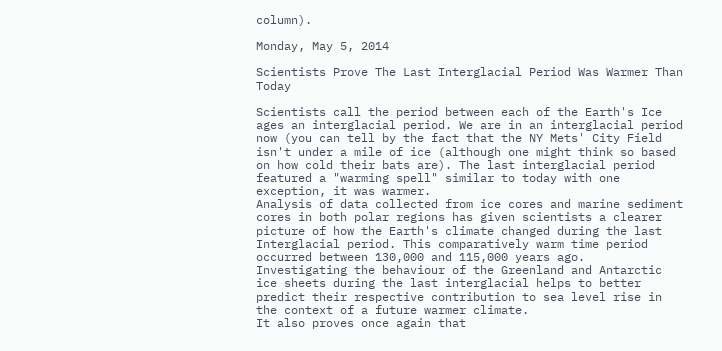column).

Monday, May 5, 2014

Scientists Prove The Last Interglacial Period Was Warmer Than Today

Scientists call the period between each of the Earth's Ice ages an interglacial period. We are in an interglacial period now (you can tell by the fact that the NY Mets' City Field isn't under a mile of ice (although one might think so based on how cold their bats are). The last interglacial period featured a "warming spell" similar to today with one exception, it was warmer.
Analysis of data collected from ice cores and marine sediment cores in both polar regions has given scientists a clearer picture of how the Earth's climate changed during the last Interglacial period. This comparatively warm time period occurred between 130,000 and 115,000 years ago.
Investigating the behaviour of the Greenland and Antarctic ice sheets during the last interglacial helps to better predict their respective contribution to sea level rise in the context of a future warmer climate.
It also proves once again that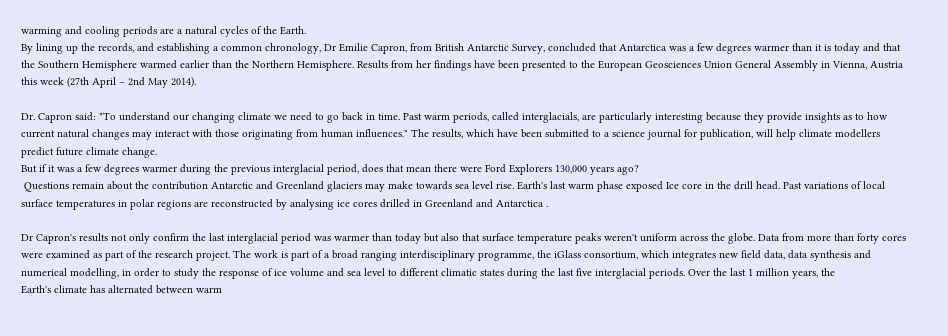warming and cooling periods are a natural cycles of the Earth.
By lining up the records, and establishing a common chronology, Dr Emilie Capron, from British Antarctic Survey, concluded that Antarctica was a few degrees warmer than it is today and that the Southern Hemisphere warmed earlier than the Northern Hemisphere. Results from her findings have been presented to the European Geosciences Union General Assembly in Vienna, Austria this week (27th April – 2nd May 2014).

Dr. Capron said: "To understand our changing climate we need to go back in time. Past warm periods, called interglacials, are particularly interesting because they provide insights as to how current natural changes may interact with those originating from human influences." The results, which have been submitted to a science journal for publication, will help climate modellers predict future climate change.
But if it was a few degrees warmer during the previous interglacial period, does that mean there were Ford Explorers 130,000 years ago?
 Questions remain about the contribution Antarctic and Greenland glaciers may make towards sea level rise. Earth's last warm phase exposed Ice core in the drill head. Past variations of local surface temperatures in polar regions are reconstructed by analysing ice cores drilled in Greenland and Antarctica .

Dr Capron's results not only confirm the last interglacial period was warmer than today but also that surface temperature peaks weren't uniform across the globe. Data from more than forty cores were examined as part of the research project. The work is part of a broad ranging interdisciplinary programme, the iGlass consortium, which integrates new field data, data synthesis and numerical modelling, in order to study the response of ice volume and sea level to different climatic states during the last five interglacial periods. Over the last 1 million years, the
Earth's climate has alternated between warm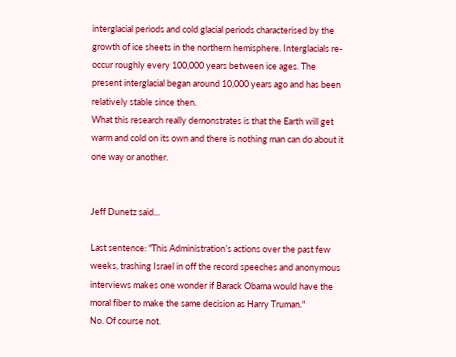interglacial periods and cold glacial periods characterised by the growth of ice sheets in the northern hemisphere. Interglacials re-occur roughly every 100,000 years between ice ages. The present interglacial began around 10,000 years ago and has been relatively stable since then.
What this research really demonstrates is that the Earth will get warm and cold on its own and there is nothing man can do about it one way or another.


Jeff Dunetz said...

Last sentence: "This Administration’s actions over the past few weeks, trashing Israel in off the record speeches and anonymous interviews makes one wonder if Barack Obama would have the moral fiber to make the same decision as Harry Truman."
No. Of course not.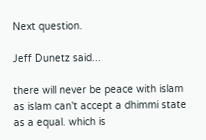Next question.

Jeff Dunetz said...

there will never be peace with islam as islam can't accept a dhimmi state as a equal. which is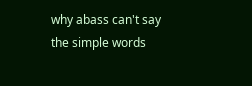why abass can't say the simple words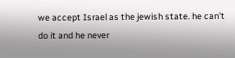we accept Israel as the jewish state. he can't do it and he never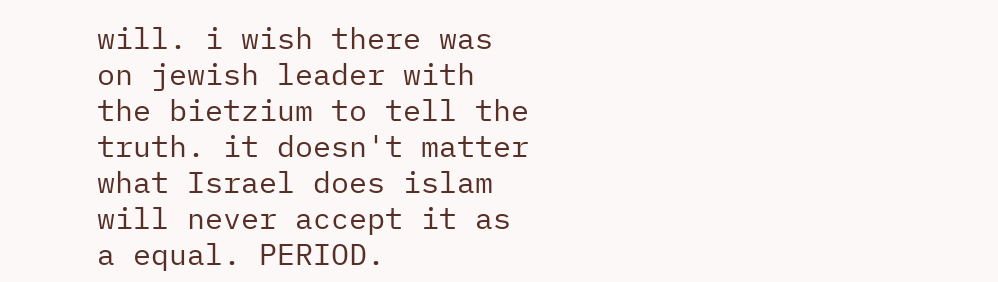will. i wish there was on jewish leader with the bietzium to tell the truth. it doesn't matter what Israel does islam will never accept it as a equal. PERIOD.